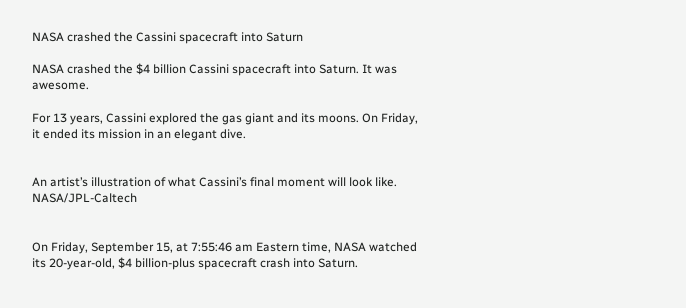NASA crashed the Cassini spacecraft into Saturn

NASA crashed the $4 billion Cassini spacecraft into Saturn. It was awesome.

For 13 years, Cassini explored the gas giant and its moons. On Friday, it ended its mission in an elegant dive.


An artist’s illustration of what Cassini’s final moment will look like. NASA/JPL-Caltech


On Friday, September 15, at 7:55:46 am Eastern time, NASA watched its 20-year-old, $4 billion-plus spacecraft crash into Saturn.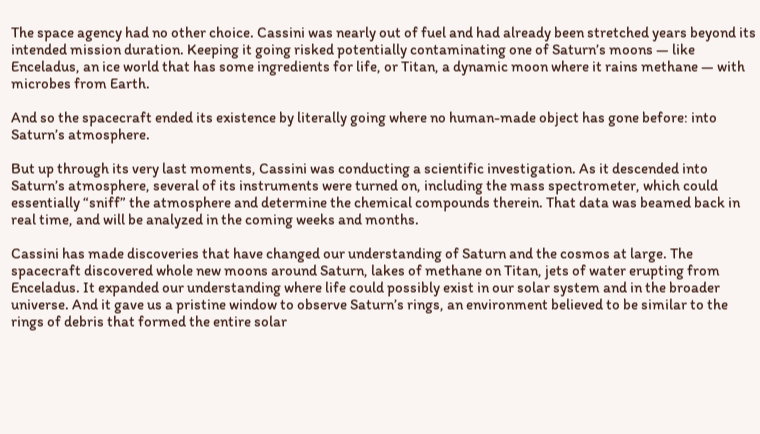The space agency had no other choice. Cassini was nearly out of fuel and had already been stretched years beyond its intended mission duration. Keeping it going risked potentially contaminating one of Saturn’s moons — like Enceladus, an ice world that has some ingredients for life, or Titan, a dynamic moon where it rains methane — with microbes from Earth.

And so the spacecraft ended its existence by literally going where no human-made object has gone before: into Saturn’s atmosphere.

But up through its very last moments, Cassini was conducting a scientific investigation. As it descended into Saturn’s atmosphere, several of its instruments were turned on, including the mass spectrometer, which could essentially “sniff” the atmosphere and determine the chemical compounds therein. That data was beamed back in real time, and will be analyzed in the coming weeks and months.

Cassini has made discoveries that have changed our understanding of Saturn and the cosmos at large. The spacecraft discovered whole new moons around Saturn, lakes of methane on Titan, jets of water erupting from Enceladus. It expanded our understanding where life could possibly exist in our solar system and in the broader universe. And it gave us a pristine window to observe Saturn’s rings, an environment believed to be similar to the rings of debris that formed the entire solar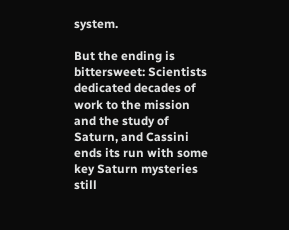system.

But the ending is bittersweet: Scientists dedicated decades of work to the mission and the study of Saturn, and Cassini ends its run with some key Saturn mysteries still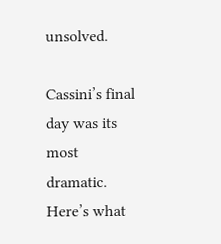unsolved.

Cassini’s final day was its most dramatic. Here’s what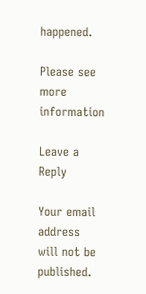happened.

Please see more information

Leave a Reply

Your email address will not be published.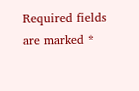Required fields are marked *